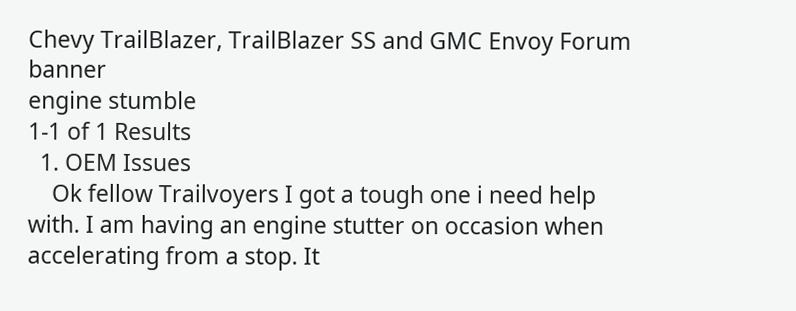Chevy TrailBlazer, TrailBlazer SS and GMC Envoy Forum banner
engine stumble
1-1 of 1 Results
  1. OEM Issues
    Ok fellow Trailvoyers I got a tough one i need help with. I am having an engine stutter on occasion when accelerating from a stop. It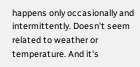happens only occasionally and intermittently. Doesn't seem related to weather or temperature. And it's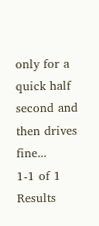only for a quick half second and then drives fine...
1-1 of 1 Results